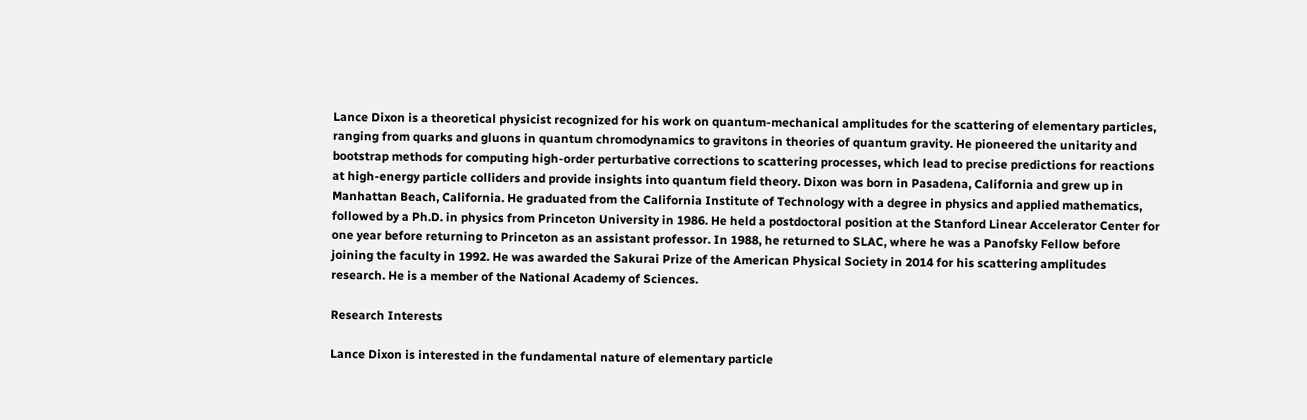Lance Dixon is a theoretical physicist recognized for his work on quantum-mechanical amplitudes for the scattering of elementary particles, ranging from quarks and gluons in quantum chromodynamics to gravitons in theories of quantum gravity. He pioneered the unitarity and bootstrap methods for computing high-order perturbative corrections to scattering processes, which lead to precise predictions for reactions at high-energy particle colliders and provide insights into quantum field theory. Dixon was born in Pasadena, California and grew up in Manhattan Beach, California. He graduated from the California Institute of Technology with a degree in physics and applied mathematics, followed by a Ph.D. in physics from Princeton University in 1986. He held a postdoctoral position at the Stanford Linear Accelerator Center for one year before returning to Princeton as an assistant professor. In 1988, he returned to SLAC, where he was a Panofsky Fellow before joining the faculty in 1992. He was awarded the Sakurai Prize of the American Physical Society in 2014 for his scattering amplitudes research. He is a member of the National Academy of Sciences.

Research Interests

Lance Dixon is interested in the fundamental nature of elementary particle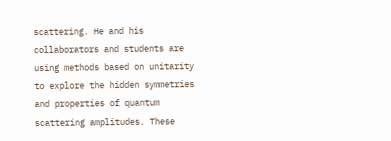scattering. He and his collaborators and students are using methods based on unitarity to explore the hidden symmetries and properties of quantum scattering amplitudes. These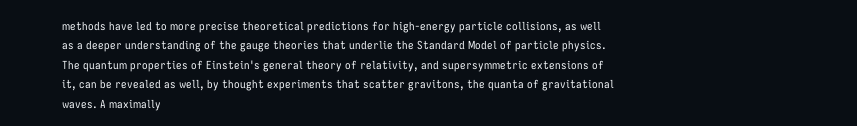methods have led to more precise theoretical predictions for high-energy particle collisions, as well as a deeper understanding of the gauge theories that underlie the Standard Model of particle physics. The quantum properties of Einstein's general theory of relativity, and supersymmetric extensions of it, can be revealed as well, by thought experiments that scatter gravitons, the quanta of gravitational waves. A maximally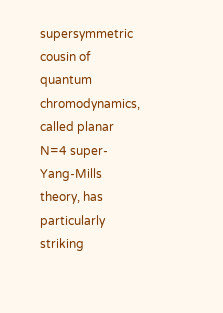supersymmetric cousin of quantum chromodynamics, called planar N=4 super-Yang-Mills theory, has particularly striking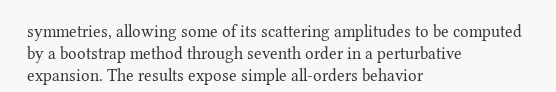symmetries, allowing some of its scattering amplitudes to be computed by a bootstrap method through seventh order in a perturbative expansion. The results expose simple all-orders behavior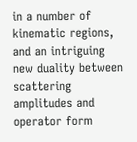in a number of kinematic regions, and an intriguing new duality between scattering amplitudes and operator form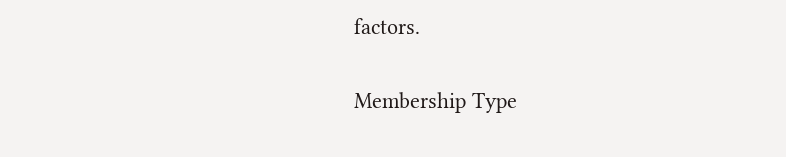factors.

Membership Type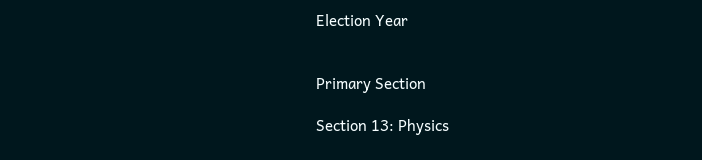Election Year


Primary Section

Section 13: Physics